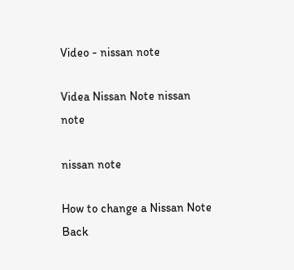Video - nissan note

Videa Nissan Note nissan note

nissan note

How to change a Nissan Note Back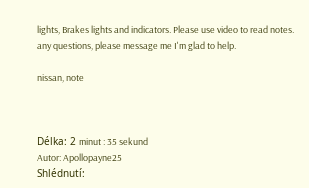lights, Brakes lights and indicators. Please use video to read notes. any questions, please message me I'm glad to help.

nissan, note



Délka: 2 minut : 35 sekund
Autor: Apollopayne25
Shlédnutí: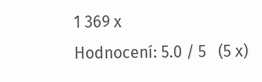1 369 x
Hodnocení: 5.0 / 5   (5 x)